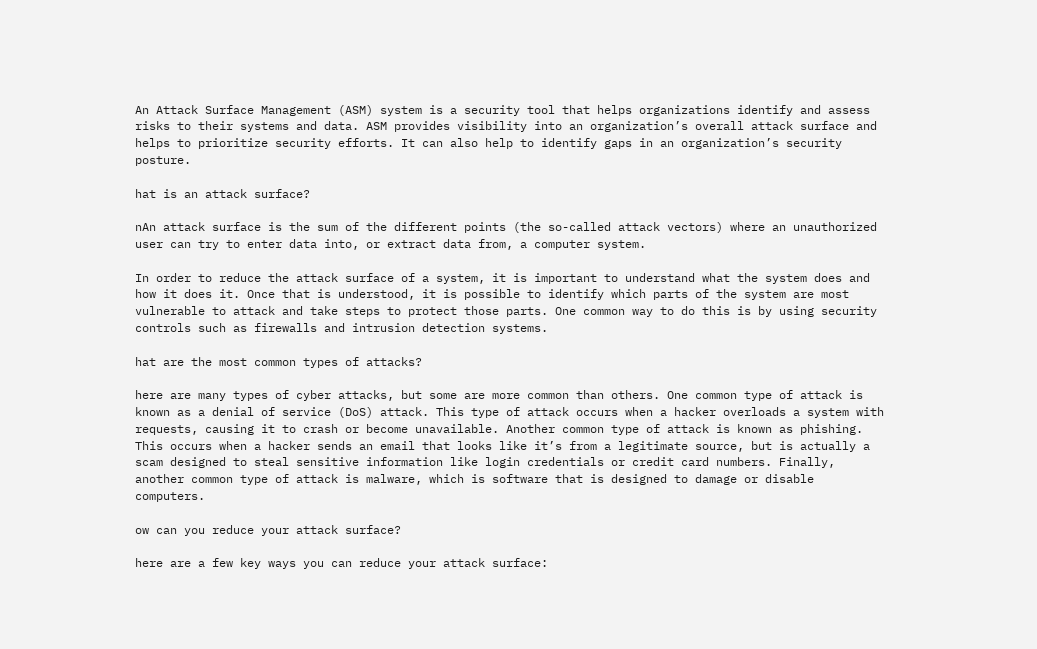An Attack Surface Management (ASM) system is a security tool that helps organizations identify and assess risks to their systems and data. ASM provides visibility into an organization’s overall attack surface and helps to prioritize security efforts. It can also help to identify gaps in an organization’s security posture.

hat is an attack surface?

nAn attack surface is the sum of the different points (the so-called attack vectors) where an unauthorized user can try to enter data into, or extract data from, a computer system.

In order to reduce the attack surface of a system, it is important to understand what the system does and how it does it. Once that is understood, it is possible to identify which parts of the system are most vulnerable to attack and take steps to protect those parts. One common way to do this is by using security controls such as firewalls and intrusion detection systems.

hat are the most common types of attacks?

here are many types of cyber attacks, but some are more common than others. One common type of attack is known as a denial of service (DoS) attack. This type of attack occurs when a hacker overloads a system with requests, causing it to crash or become unavailable. Another common type of attack is known as phishing. This occurs when a hacker sends an email that looks like it’s from a legitimate source, but is actually a scam designed to steal sensitive information like login credentials or credit card numbers. Finally, another common type of attack is malware, which is software that is designed to damage or disable computers.

ow can you reduce your attack surface?

here are a few key ways you can reduce your attack surface: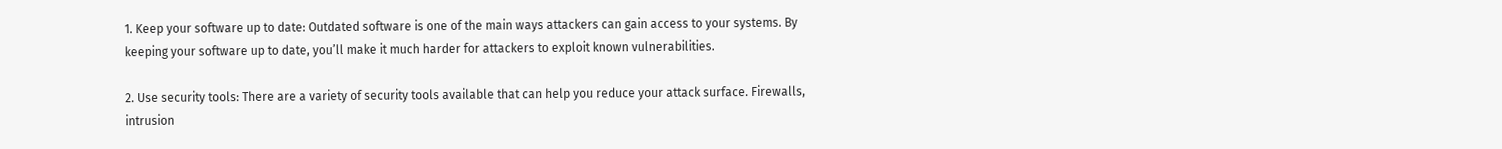1. Keep your software up to date: Outdated software is one of the main ways attackers can gain access to your systems. By keeping your software up to date, you’ll make it much harder for attackers to exploit known vulnerabilities.

2. Use security tools: There are a variety of security tools available that can help you reduce your attack surface. Firewalls, intrusion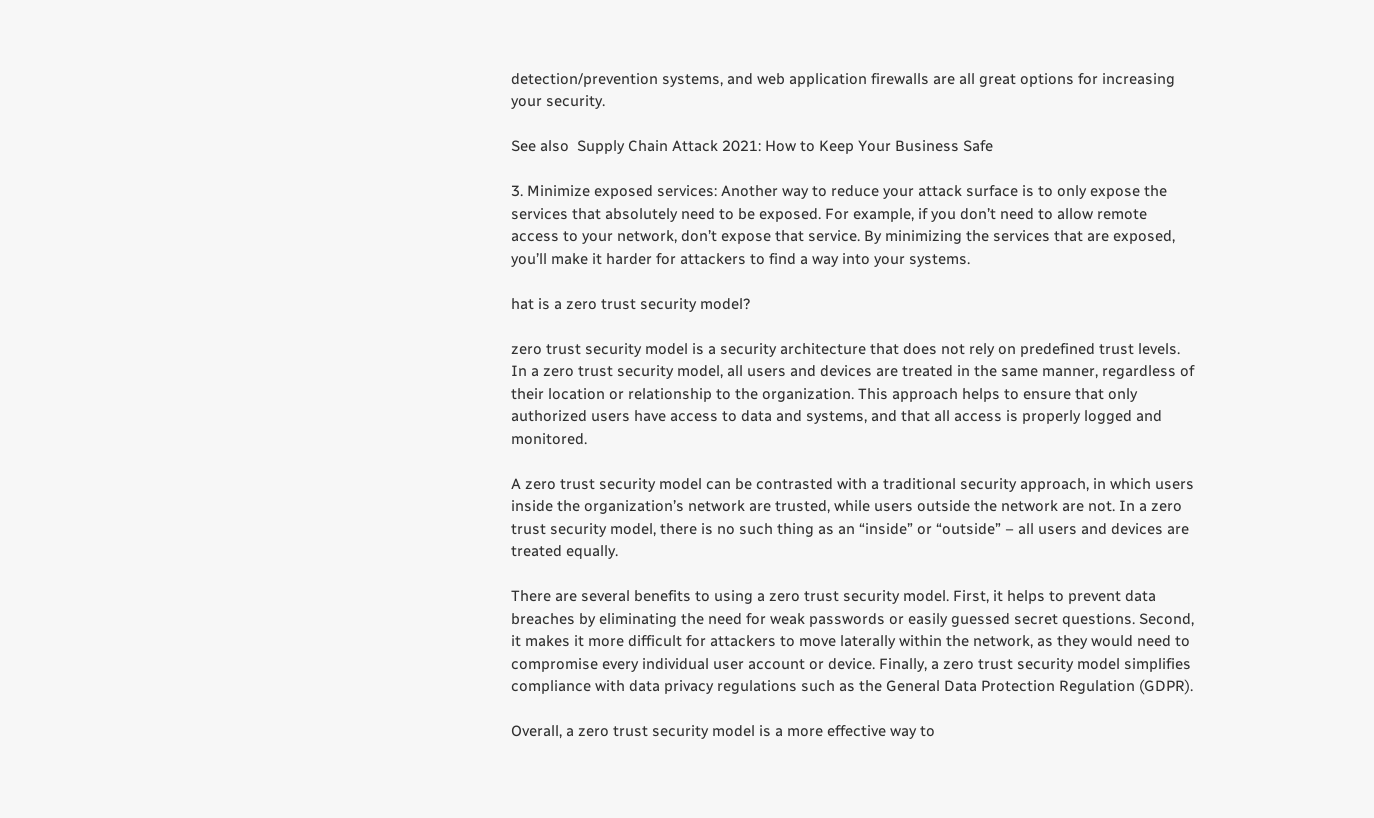detection/prevention systems, and web application firewalls are all great options for increasing your security.

See also  Supply Chain Attack 2021: How to Keep Your Business Safe

3. Minimize exposed services: Another way to reduce your attack surface is to only expose the services that absolutely need to be exposed. For example, if you don’t need to allow remote access to your network, don’t expose that service. By minimizing the services that are exposed, you’ll make it harder for attackers to find a way into your systems.

hat is a zero trust security model?

zero trust security model is a security architecture that does not rely on predefined trust levels. In a zero trust security model, all users and devices are treated in the same manner, regardless of their location or relationship to the organization. This approach helps to ensure that only authorized users have access to data and systems, and that all access is properly logged and monitored.

A zero trust security model can be contrasted with a traditional security approach, in which users inside the organization’s network are trusted, while users outside the network are not. In a zero trust security model, there is no such thing as an “inside” or “outside” – all users and devices are treated equally.

There are several benefits to using a zero trust security model. First, it helps to prevent data breaches by eliminating the need for weak passwords or easily guessed secret questions. Second, it makes it more difficult for attackers to move laterally within the network, as they would need to compromise every individual user account or device. Finally, a zero trust security model simplifies compliance with data privacy regulations such as the General Data Protection Regulation (GDPR).

Overall, a zero trust security model is a more effective way to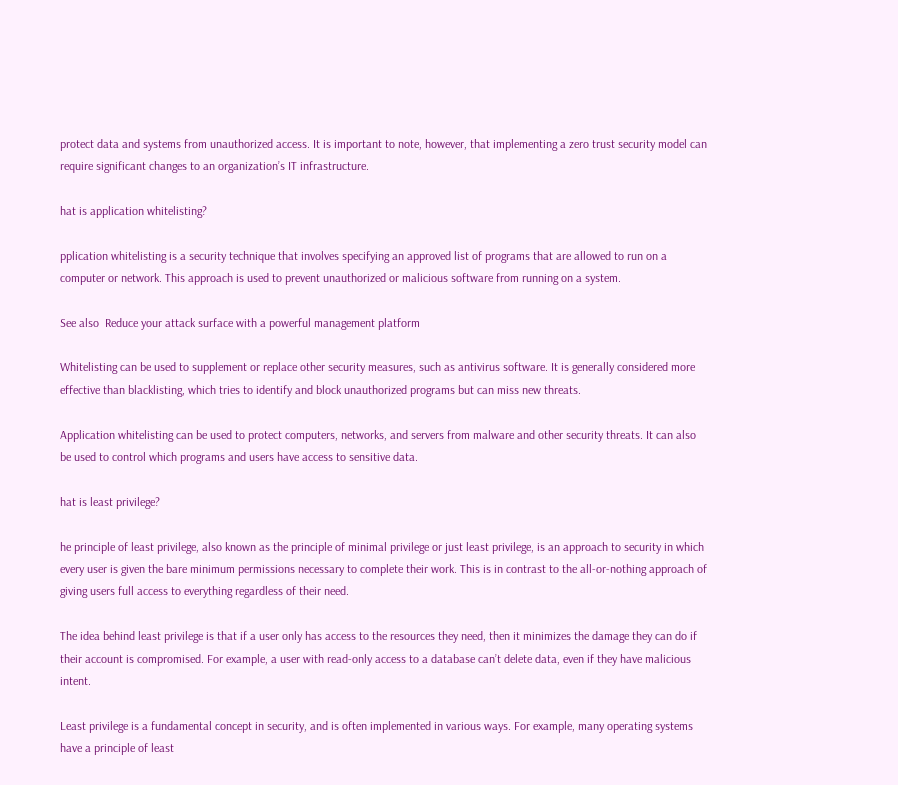protect data and systems from unauthorized access. It is important to note, however, that implementing a zero trust security model can require significant changes to an organization’s IT infrastructure.

hat is application whitelisting?

pplication whitelisting is a security technique that involves specifying an approved list of programs that are allowed to run on a computer or network. This approach is used to prevent unauthorized or malicious software from running on a system.

See also  Reduce your attack surface with a powerful management platform

Whitelisting can be used to supplement or replace other security measures, such as antivirus software. It is generally considered more effective than blacklisting, which tries to identify and block unauthorized programs but can miss new threats.

Application whitelisting can be used to protect computers, networks, and servers from malware and other security threats. It can also be used to control which programs and users have access to sensitive data.

hat is least privilege?

he principle of least privilege, also known as the principle of minimal privilege or just least privilege, is an approach to security in which every user is given the bare minimum permissions necessary to complete their work. This is in contrast to the all-or-nothing approach of giving users full access to everything regardless of their need.

The idea behind least privilege is that if a user only has access to the resources they need, then it minimizes the damage they can do if their account is compromised. For example, a user with read-only access to a database can’t delete data, even if they have malicious intent.

Least privilege is a fundamental concept in security, and is often implemented in various ways. For example, many operating systems have a principle of least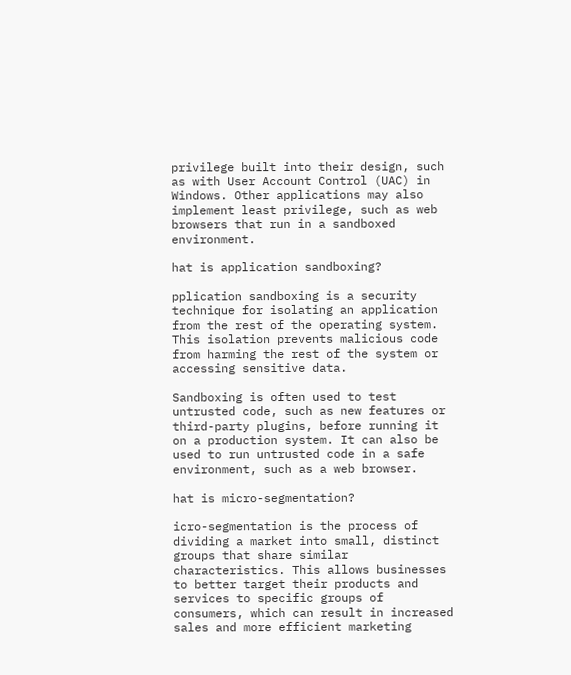privilege built into their design, such as with User Account Control (UAC) in Windows. Other applications may also implement least privilege, such as web browsers that run in a sandboxed environment.

hat is application sandboxing?

pplication sandboxing is a security technique for isolating an application from the rest of the operating system. This isolation prevents malicious code from harming the rest of the system or accessing sensitive data.

Sandboxing is often used to test untrusted code, such as new features or third-party plugins, before running it on a production system. It can also be used to run untrusted code in a safe environment, such as a web browser.

hat is micro-segmentation?

icro-segmentation is the process of dividing a market into small, distinct groups that share similar characteristics. This allows businesses to better target their products and services to specific groups of consumers, which can result in increased sales and more efficient marketing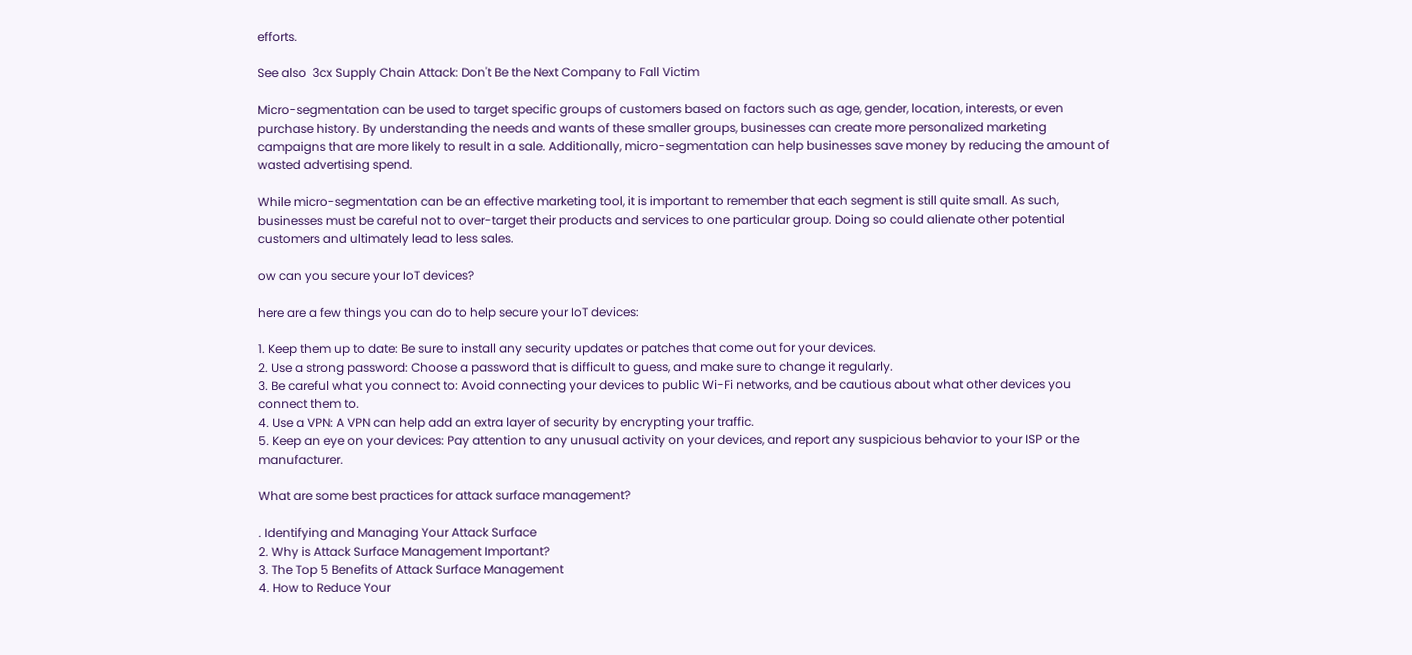efforts.

See also  3cx Supply Chain Attack: Don't Be the Next Company to Fall Victim

Micro-segmentation can be used to target specific groups of customers based on factors such as age, gender, location, interests, or even purchase history. By understanding the needs and wants of these smaller groups, businesses can create more personalized marketing campaigns that are more likely to result in a sale. Additionally, micro-segmentation can help businesses save money by reducing the amount of wasted advertising spend.

While micro-segmentation can be an effective marketing tool, it is important to remember that each segment is still quite small. As such, businesses must be careful not to over-target their products and services to one particular group. Doing so could alienate other potential customers and ultimately lead to less sales.

ow can you secure your IoT devices?

here are a few things you can do to help secure your IoT devices:

1. Keep them up to date: Be sure to install any security updates or patches that come out for your devices.
2. Use a strong password: Choose a password that is difficult to guess, and make sure to change it regularly.
3. Be careful what you connect to: Avoid connecting your devices to public Wi-Fi networks, and be cautious about what other devices you connect them to.
4. Use a VPN: A VPN can help add an extra layer of security by encrypting your traffic.
5. Keep an eye on your devices: Pay attention to any unusual activity on your devices, and report any suspicious behavior to your ISP or the manufacturer.

What are some best practices for attack surface management?

. Identifying and Managing Your Attack Surface
2. Why is Attack Surface Management Important?
3. The Top 5 Benefits of Attack Surface Management
4. How to Reduce Your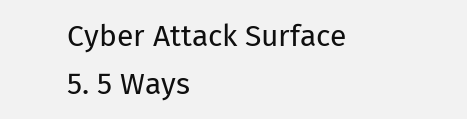Cyber Attack Surface
5. 5 Ways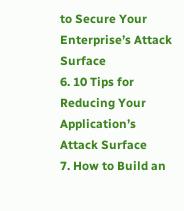to Secure Your Enterprise’s Attack Surface
6. 10 Tips for Reducing Your Application’s Attack Surface
7. How to Build an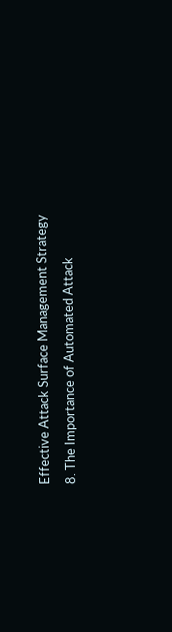Effective Attack Surface Management Strategy
8. The Importance of Automated Attack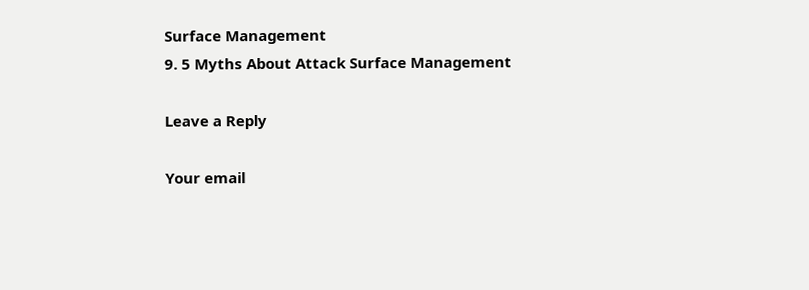Surface Management
9. 5 Myths About Attack Surface Management

Leave a Reply

Your email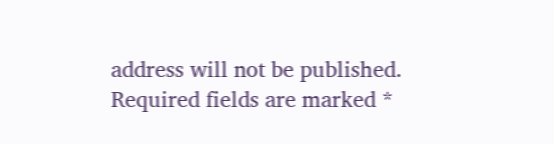address will not be published. Required fields are marked *